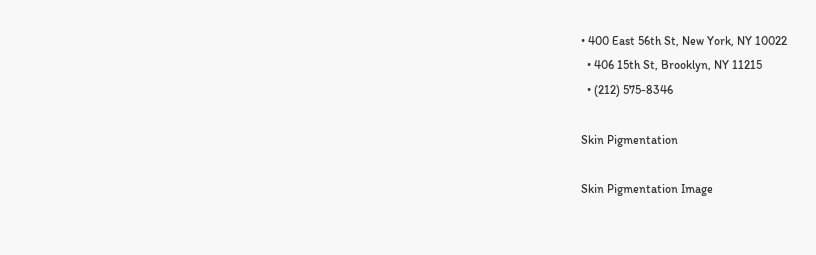• 400 East 56th St, New York, NY 10022
  • 406 15th St, Brooklyn, NY 11215
  • (212) 575-8346

Skin Pigmentation

Skin Pigmentation Image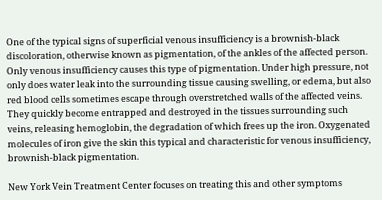One of the typical signs of superficial venous insufficiency is a brownish-black discoloration, otherwise known as pigmentation, of the ankles of the affected person. Only venous insufficiency causes this type of pigmentation. Under high pressure, not only does water leak into the surrounding tissue causing swelling, or edema, but also red blood cells sometimes escape through overstretched walls of the affected veins. They quickly become entrapped and destroyed in the tissues surrounding such veins, releasing hemoglobin, the degradation of which frees up the iron. Oxygenated molecules of iron give the skin this typical and characteristic for venous insufficiency, brownish-black pigmentation.

New York Vein Treatment Center focuses on treating this and other symptoms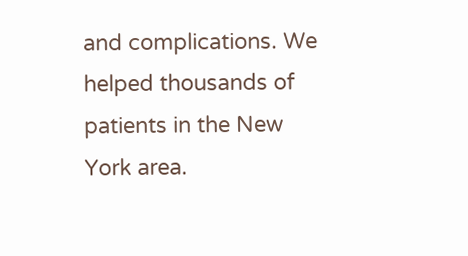and complications. We helped thousands of patients in the New York area.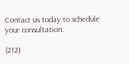Contact us today to schedule your consultation.

(212)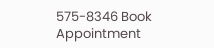575-8346 Book Appointment